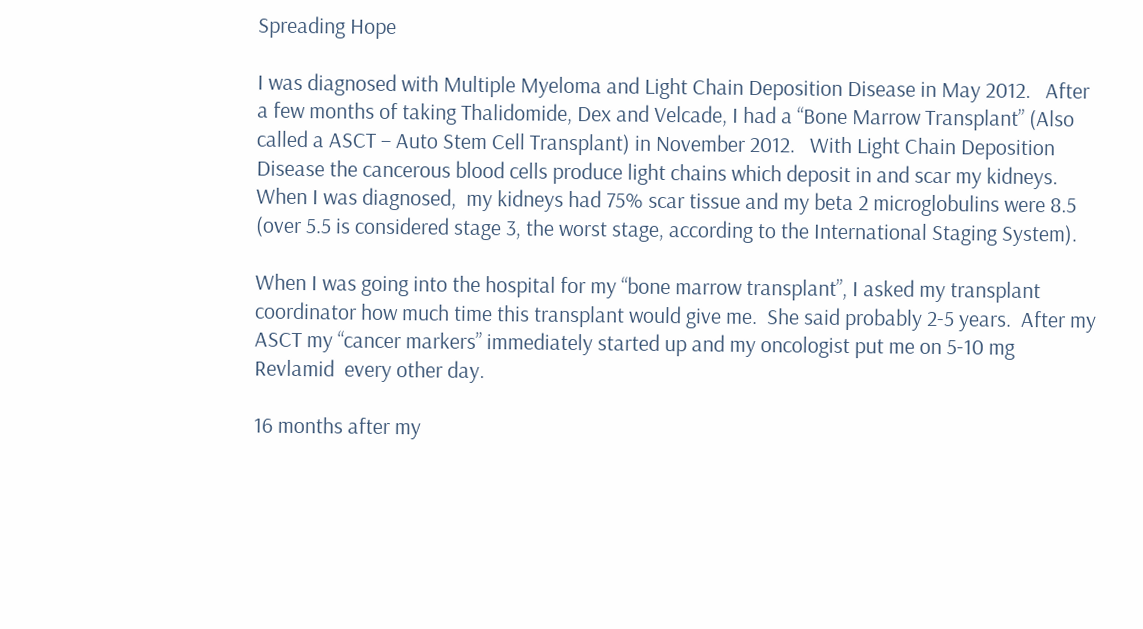Spreading Hope

I was diagnosed with Multiple Myeloma and Light Chain Deposition Disease in May 2012.   After a few months of taking Thalidomide, Dex and Velcade, I had a “Bone Marrow Transplant” (Also called a ASCT – Auto Stem Cell Transplant) in November 2012.   With Light Chain Deposition Disease the cancerous blood cells produce light chains which deposit in and scar my kidneys.  When I was diagnosed,  my kidneys had 75% scar tissue and my beta 2 microglobulins were 8.5 (over 5.5 is considered stage 3, the worst stage, according to the International Staging System).

When I was going into the hospital for my “bone marrow transplant”, I asked my transplant coordinator how much time this transplant would give me.  She said probably 2-5 years.  After my ASCT my “cancer markers” immediately started up and my oncologist put me on 5-10 mg Revlamid  every other day.

16 months after my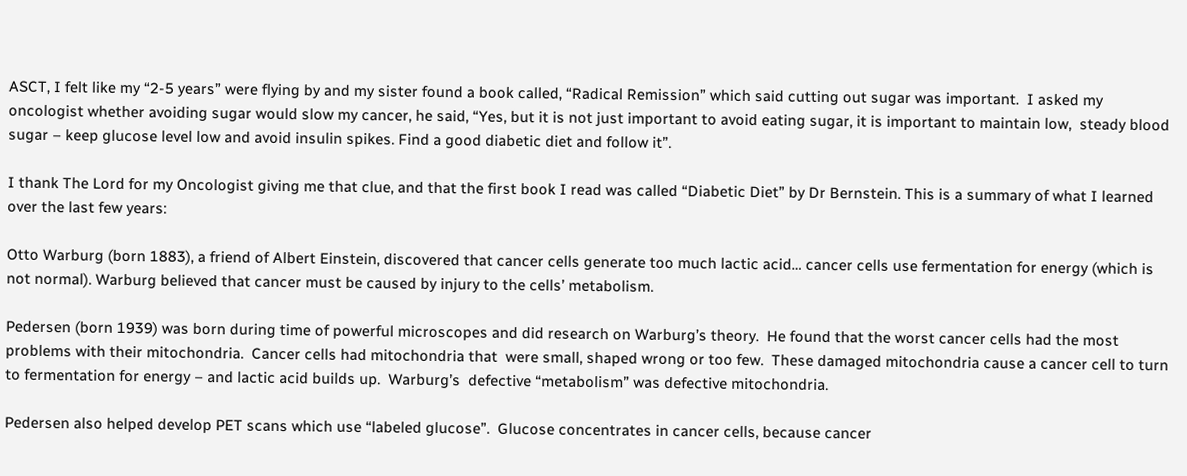ASCT, I felt like my “2-5 years” were flying by and my sister found a book called, “Radical Remission” which said cutting out sugar was important.  I asked my oncologist whether avoiding sugar would slow my cancer, he said, “Yes, but it is not just important to avoid eating sugar, it is important to maintain low,  steady blood sugar – keep glucose level low and avoid insulin spikes. Find a good diabetic diet and follow it”.

I thank The Lord for my Oncologist giving me that clue, and that the first book I read was called “Diabetic Diet” by Dr Bernstein. This is a summary of what I learned over the last few years:

Otto Warburg (born 1883), a friend of Albert Einstein, discovered that cancer cells generate too much lactic acid… cancer cells use fermentation for energy (which is not normal). Warburg believed that cancer must be caused by injury to the cells’ metabolism.

Pedersen (born 1939) was born during time of powerful microscopes and did research on Warburg’s theory.  He found that the worst cancer cells had the most problems with their mitochondria.  Cancer cells had mitochondria that  were small, shaped wrong or too few.  These damaged mitochondria cause a cancer cell to turn to fermentation for energy – and lactic acid builds up.  Warburg’s  defective “metabolism” was defective mitochondria.

Pedersen also helped develop PET scans which use “labeled glucose”.  Glucose concentrates in cancer cells, because cancer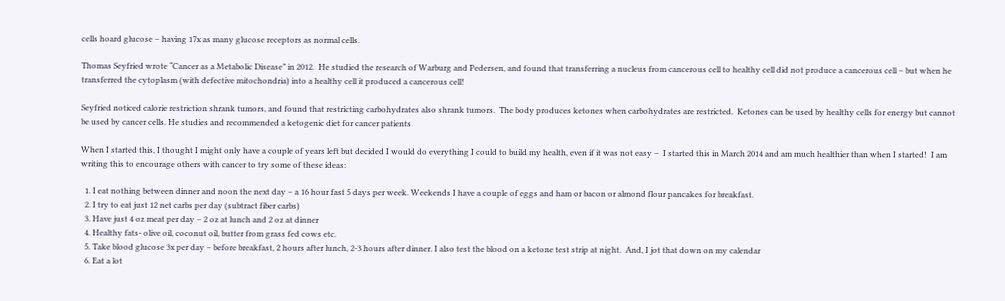cells hoard glucose – having 17x as many glucose receptors as normal cells.

Thomas Seyfried wrote “Cancer as a Metabolic Disease” in 2012.  He studied the research of Warburg and Pedersen, and found that transferring a nucleus from cancerous cell to healthy cell did not produce a cancerous cell – but when he transferred the cytoplasm (with defective mitochondria) into a healthy cell it produced a cancerous cell!

Seyfried noticed calorie restriction shrank tumors, and found that restricting carbohydrates also shrank tumors.  The body produces ketones when carbohydrates are restricted.  Ketones can be used by healthy cells for energy but cannot be used by cancer cells. He studies and recommended a ketogenic diet for cancer patients

When I started this, I thought I might only have a couple of years left but decided I would do everything I could to build my health, even if it was not easy –  I started this in March 2014 and am much healthier than when I started!  I am writing this to encourage others with cancer to try some of these ideas:

  1. I eat nothing between dinner and noon the next day – a 16 hour fast 5 days per week. Weekends I have a couple of eggs and ham or bacon or almond flour pancakes for breakfast.
  2. I try to eat just 12 net carbs per day (subtract fiber carbs)
  3. Have just 4 oz meat per day – 2 oz at lunch and 2 oz at dinner
  4. Healthy fats- olive oil, coconut oil, butter from grass fed cows etc.
  5. Take blood glucose 3x per day – before breakfast, 2 hours after lunch, 2-3 hours after dinner. I also test the blood on a ketone test strip at night.  And, I jot that down on my calendar
  6. Eat a lot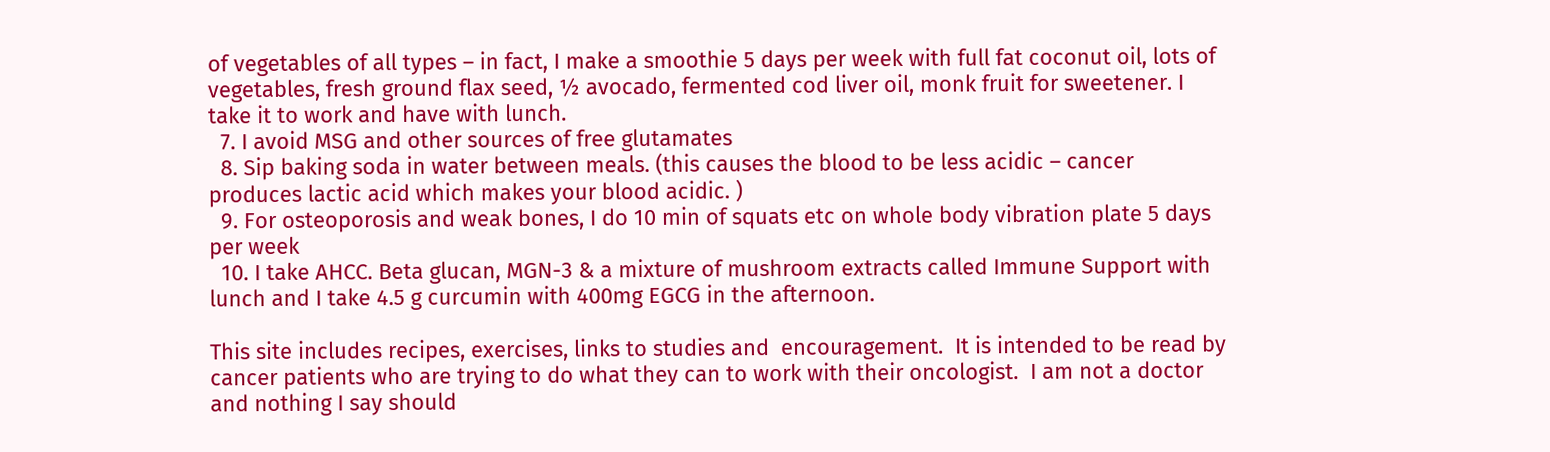of vegetables of all types – in fact, I make a smoothie 5 days per week with full fat coconut oil, lots of vegetables, fresh ground flax seed, ½ avocado, fermented cod liver oil, monk fruit for sweetener. I take it to work and have with lunch.
  7. I avoid MSG and other sources of free glutamates
  8. Sip baking soda in water between meals. (this causes the blood to be less acidic – cancer produces lactic acid which makes your blood acidic. )
  9. For osteoporosis and weak bones, I do 10 min of squats etc on whole body vibration plate 5 days per week
  10. I take AHCC. Beta glucan, MGN-3 & a mixture of mushroom extracts called Immune Support with lunch and I take 4.5 g curcumin with 400mg EGCG in the afternoon.

This site includes recipes, exercises, links to studies and  encouragement.  It is intended to be read by cancer patients who are trying to do what they can to work with their oncologist.  I am not a doctor and nothing I say should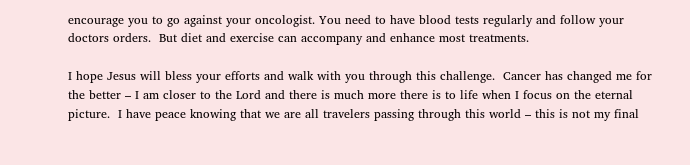encourage you to go against your oncologist. You need to have blood tests regularly and follow your doctors orders.  But diet and exercise can accompany and enhance most treatments.

I hope Jesus will bless your efforts and walk with you through this challenge.  Cancer has changed me for the better – I am closer to the Lord and there is much more there is to life when I focus on the eternal picture.  I have peace knowing that we are all travelers passing through this world – this is not my final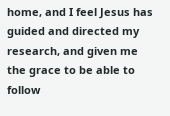home, and I feel Jesus has guided and directed my research, and given me the grace to be able to follow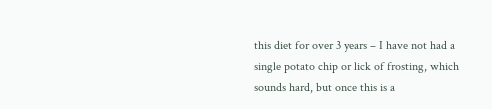this diet for over 3 years – I have not had a single potato chip or lick of frosting, which sounds hard, but once this is a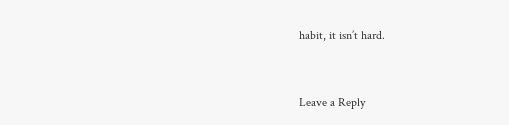habit, it isn’t hard.


Leave a Reply